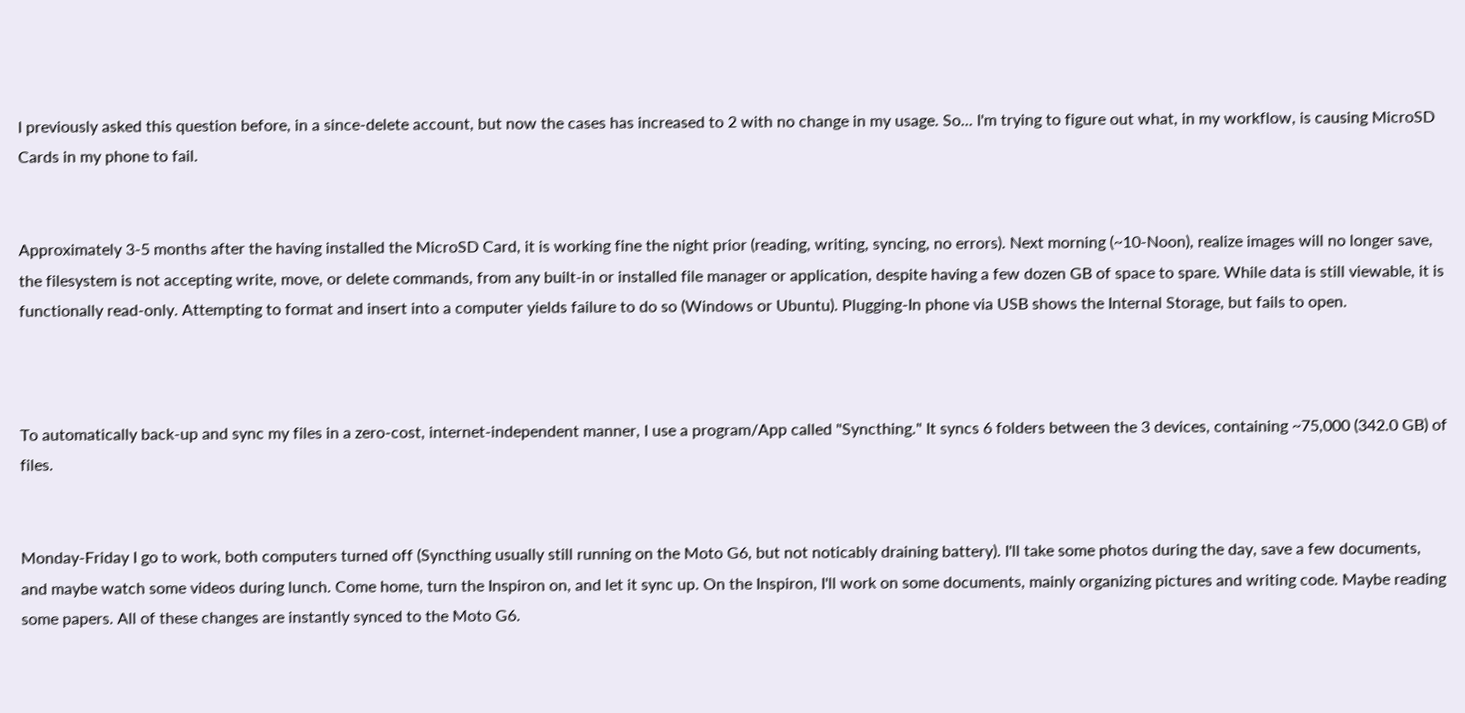I previously asked this question before, in a since-delete account, but now the cases has increased to 2 with no change in my usage. So... I'm trying to figure out what, in my workflow, is causing MicroSD Cards in my phone to fail.


Approximately 3-5 months after the having installed the MicroSD Card, it is working fine the night prior (reading, writing, syncing, no errors). Next morning (~10-Noon), realize images will no longer save, the filesystem is not accepting write, move, or delete commands, from any built-in or installed file manager or application, despite having a few dozen GB of space to spare. While data is still viewable, it is functionally read-only. Attempting to format and insert into a computer yields failure to do so (Windows or Ubuntu). Plugging-In phone via USB shows the Internal Storage, but fails to open.



To automatically back-up and sync my files in a zero-cost, internet-independent manner, I use a program/App called "Syncthing." It syncs 6 folders between the 3 devices, containing ~75,000 (342.0 GB) of files.


Monday-Friday I go to work, both computers turned off (Syncthing usually still running on the Moto G6, but not noticably draining battery). I'll take some photos during the day, save a few documents, and maybe watch some videos during lunch. Come home, turn the Inspiron on, and let it sync up. On the Inspiron, I'll work on some documents, mainly organizing pictures and writing code. Maybe reading some papers. All of these changes are instantly synced to the Moto G6.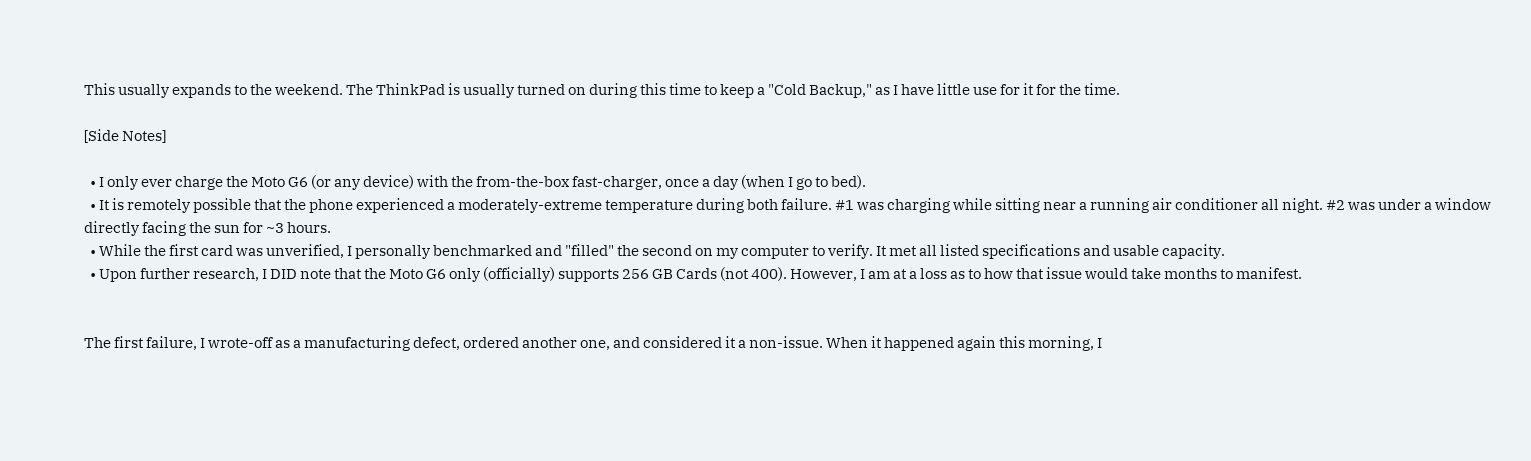This usually expands to the weekend. The ThinkPad is usually turned on during this time to keep a "Cold Backup," as I have little use for it for the time.

[Side Notes]

  • I only ever charge the Moto G6 (or any device) with the from-the-box fast-charger, once a day (when I go to bed).
  • It is remotely possible that the phone experienced a moderately-extreme temperature during both failure. #1 was charging while sitting near a running air conditioner all night. #2 was under a window directly facing the sun for ~3 hours.
  • While the first card was unverified, I personally benchmarked and "filled" the second on my computer to verify. It met all listed specifications and usable capacity.
  • Upon further research, I DID note that the Moto G6 only (officially) supports 256 GB Cards (not 400). However, I am at a loss as to how that issue would take months to manifest.


The first failure, I wrote-off as a manufacturing defect, ordered another one, and considered it a non-issue. When it happened again this morning, I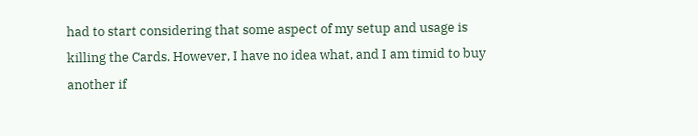had to start considering that some aspect of my setup and usage is killing the Cards. However, I have no idea what, and I am timid to buy another if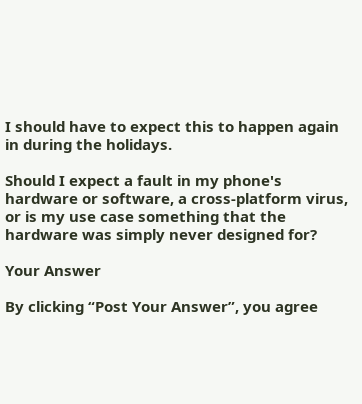I should have to expect this to happen again in during the holidays.

Should I expect a fault in my phone's hardware or software, a cross-platform virus, or is my use case something that the hardware was simply never designed for?

Your Answer

By clicking “Post Your Answer”, you agree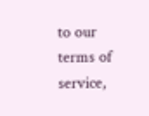to our terms of service,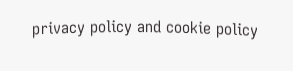privacy policy and cookie policy